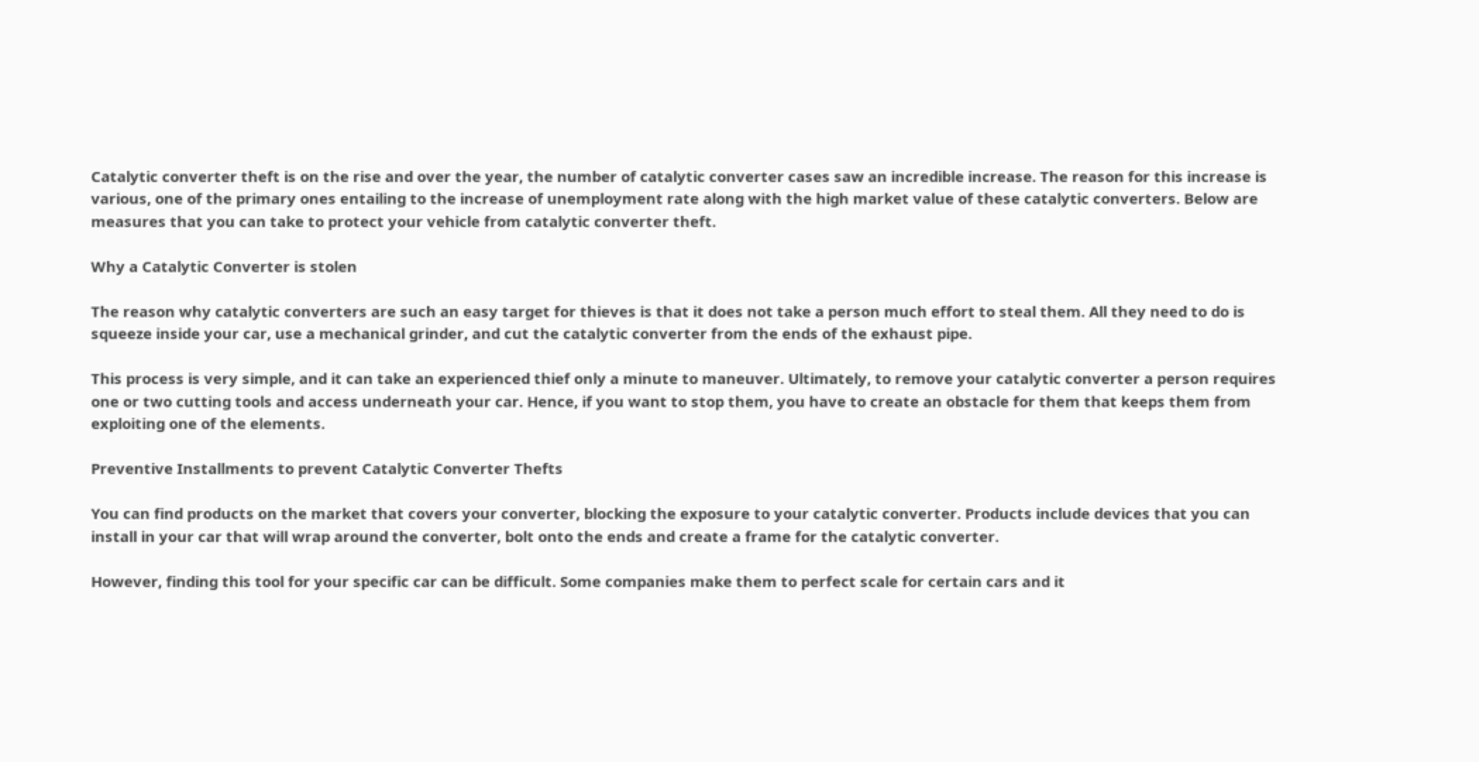Catalytic converter theft is on the rise and over the year, the number of catalytic converter cases saw an incredible increase. The reason for this increase is various, one of the primary ones entailing to the increase of unemployment rate along with the high market value of these catalytic converters. Below are measures that you can take to protect your vehicle from catalytic converter theft.

Why a Catalytic Converter is stolen

The reason why catalytic converters are such an easy target for thieves is that it does not take a person much effort to steal them. All they need to do is squeeze inside your car, use a mechanical grinder, and cut the catalytic converter from the ends of the exhaust pipe.

This process is very simple, and it can take an experienced thief only a minute to maneuver. Ultimately, to remove your catalytic converter a person requires one or two cutting tools and access underneath your car. Hence, if you want to stop them, you have to create an obstacle for them that keeps them from exploiting one of the elements.

Preventive Installments to prevent Catalytic Converter Thefts

You can find products on the market that covers your converter, blocking the exposure to your catalytic converter. Products include devices that you can install in your car that will wrap around the converter, bolt onto the ends and create a frame for the catalytic converter.

However, finding this tool for your specific car can be difficult. Some companies make them to perfect scale for certain cars and it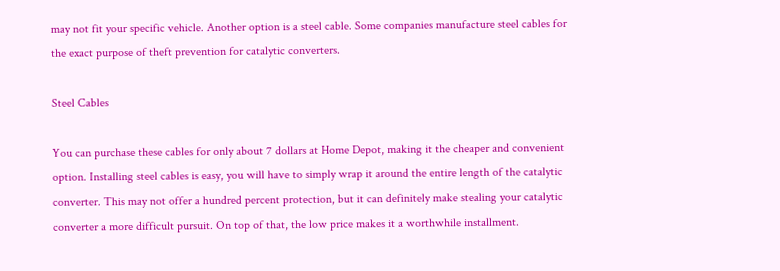may not fit your specific vehicle. Another option is a steel cable. Some companies manufacture steel cables for the exact purpose of theft prevention for catalytic converters.

Steel Cables

You can purchase these cables for only about 7 dollars at Home Depot, making it the cheaper and convenient option. Installing steel cables is easy, you will have to simply wrap it around the entire length of the catalytic converter. This may not offer a hundred percent protection, but it can definitely make stealing your catalytic converter a more difficult pursuit. On top of that, the low price makes it a worthwhile installment.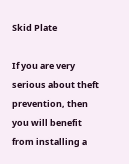Skid Plate

If you are very serious about theft prevention, then you will benefit from installing a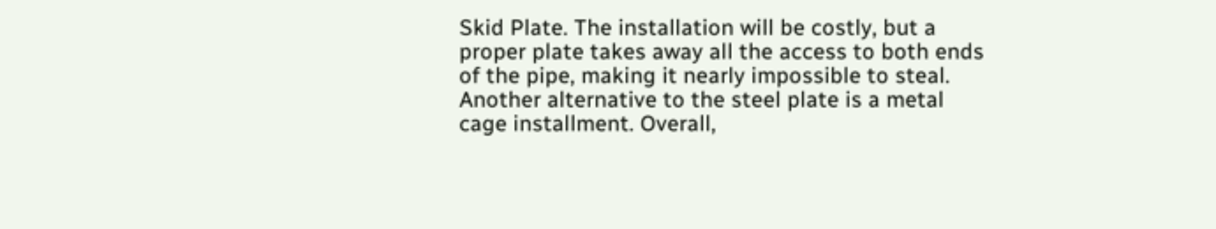Skid Plate. The installation will be costly, but a proper plate takes away all the access to both ends of the pipe, making it nearly impossible to steal. Another alternative to the steel plate is a metal cage installment. Overall,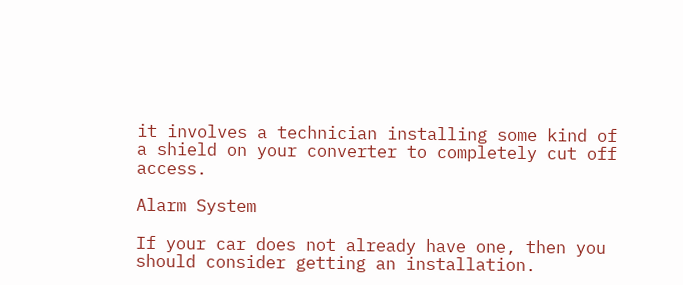it involves a technician installing some kind of a shield on your converter to completely cut off access.

Alarm System

If your car does not already have one, then you should consider getting an installation.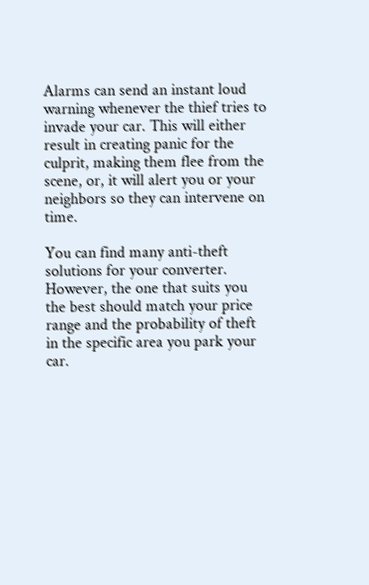Alarms can send an instant loud warning whenever the thief tries to invade your car. This will either result in creating panic for the culprit, making them flee from the scene, or, it will alert you or your neighbors so they can intervene on time.

You can find many anti-theft solutions for your converter. However, the one that suits you the best should match your price range and the probability of theft in the specific area you park your car.